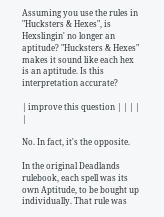Assuming you use the rules in "Hucksters & Hexes", is Hexslingin' no longer an aptitude? "Hucksters & Hexes" makes it sound like each hex is an aptitude. Is this interpretation accurate?

| improve this question | | | | |

No. In fact, it's the opposite.

In the original Deadlands rulebook, each spell was its own Aptitude, to be bought up individually. That rule was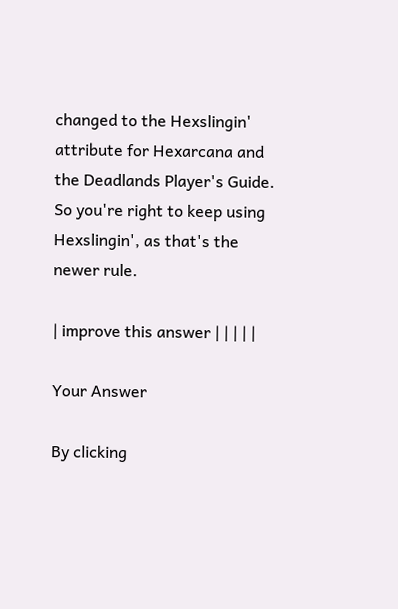changed to the Hexslingin' attribute for Hexarcana and the Deadlands Player's Guide. So you're right to keep using Hexslingin', as that's the newer rule.

| improve this answer | | | | |

Your Answer

By clicking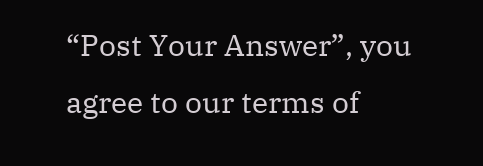“Post Your Answer”, you agree to our terms of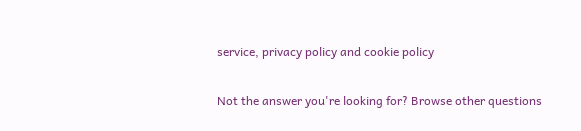service, privacy policy and cookie policy

Not the answer you're looking for? Browse other questions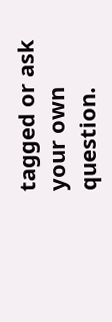tagged or ask your own question.